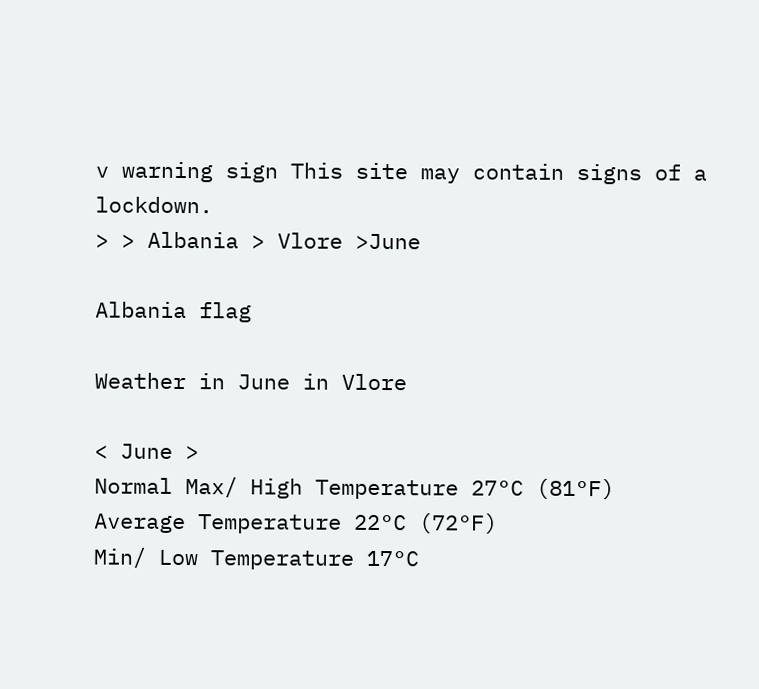v warning sign This site may contain signs of a lockdown.
> > Albania > Vlore >June

Albania flag

Weather in June in Vlore

< June >
Normal Max/ High Temperature 27°C (81°F)
Average Temperature 22°C (72°F)
Min/ Low Temperature 17°C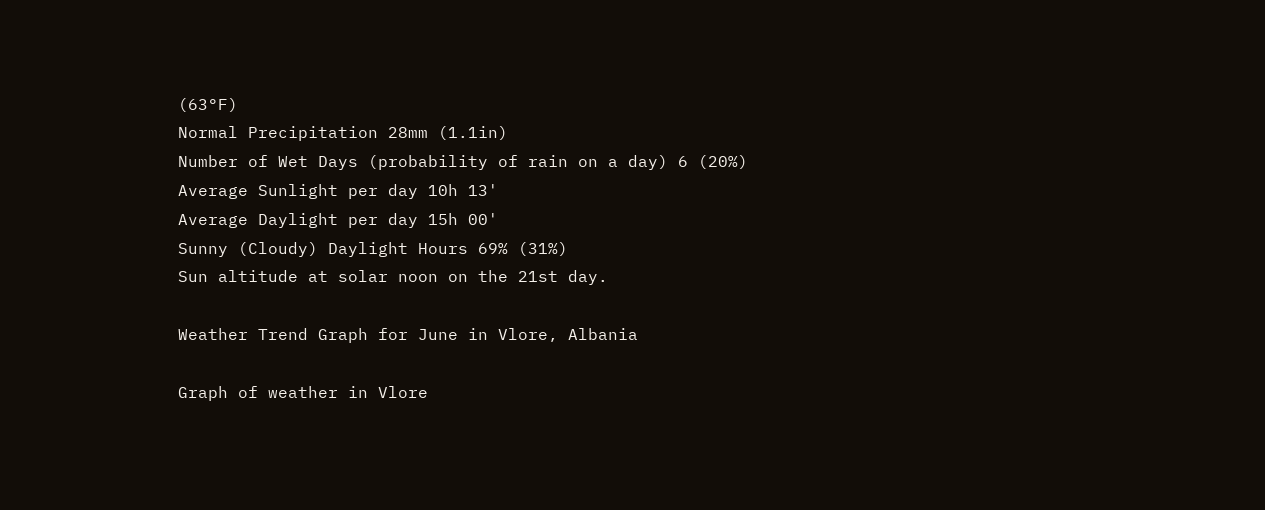(63°F)
Normal Precipitation 28mm (1.1in)
Number of Wet Days (probability of rain on a day) 6 (20%)
Average Sunlight per day 10h 13'
Average Daylight per day 15h 00'
Sunny (Cloudy) Daylight Hours 69% (31%)
Sun altitude at solar noon on the 21st day.

Weather Trend Graph for June in Vlore, Albania

Graph of weather in Vlore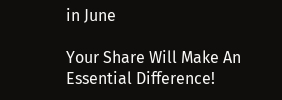in June

Your Share Will Make An Essential Difference!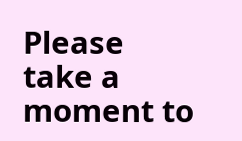Please take a moment to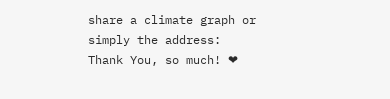share a climate graph or simply the address:
Thank You, so much! ❤